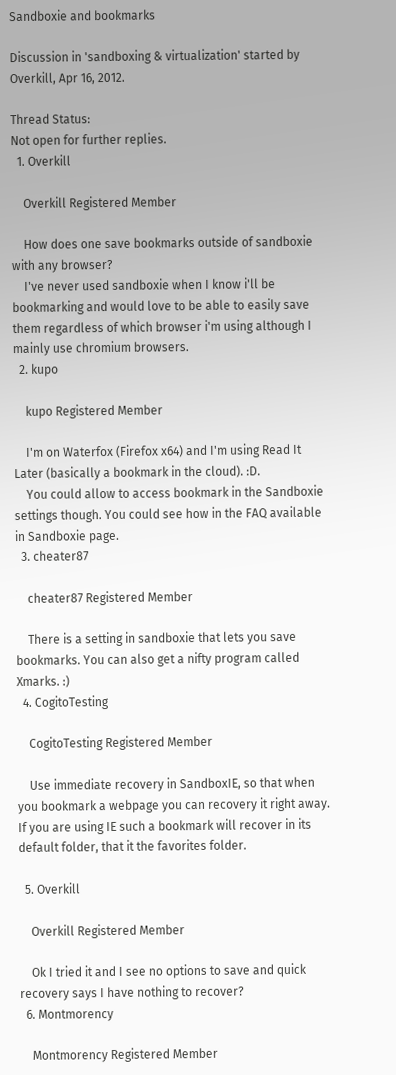Sandboxie and bookmarks

Discussion in 'sandboxing & virtualization' started by Overkill, Apr 16, 2012.

Thread Status:
Not open for further replies.
  1. Overkill

    Overkill Registered Member

    How does one save bookmarks outside of sandboxie with any browser?
    I've never used sandboxie when I know i'll be bookmarking and would love to be able to easily save them regardless of which browser i'm using although I mainly use chromium browsers.
  2. kupo

    kupo Registered Member

    I'm on Waterfox (Firefox x64) and I'm using Read It Later (basically a bookmark in the cloud). :D.
    You could allow to access bookmark in the Sandboxie settings though. You could see how in the FAQ available in Sandboxie page.
  3. cheater87

    cheater87 Registered Member

    There is a setting in sandboxie that lets you save bookmarks. You can also get a nifty program called Xmarks. :)
  4. CogitoTesting

    CogitoTesting Registered Member

    Use immediate recovery in SandboxIE, so that when you bookmark a webpage you can recovery it right away. If you are using IE such a bookmark will recover in its default folder, that it the favorites folder.

  5. Overkill

    Overkill Registered Member

    Ok I tried it and I see no options to save and quick recovery says I have nothing to recover?
  6. Montmorency

    Montmorency Registered Member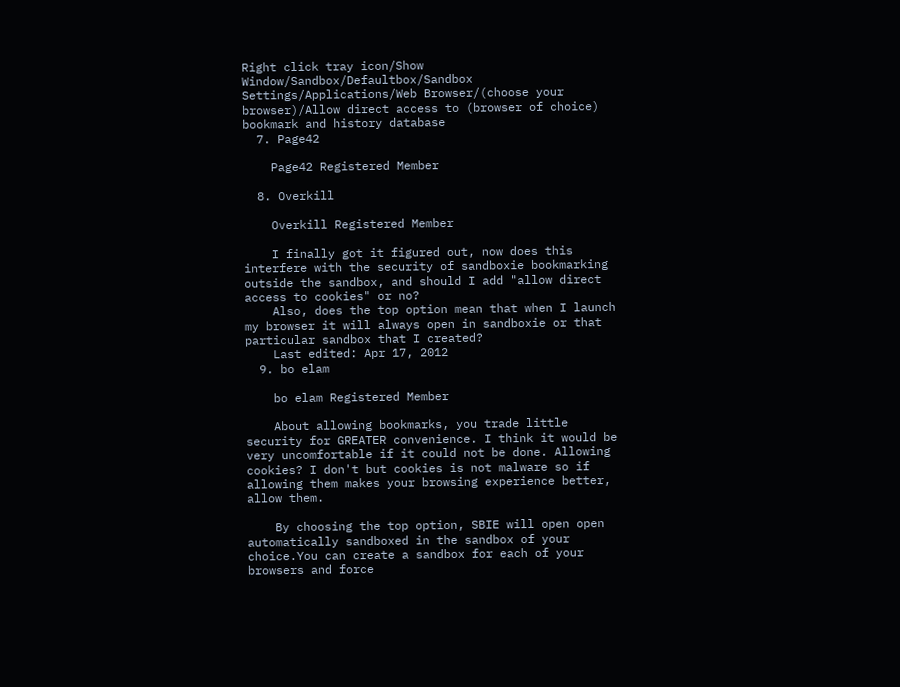Right click tray icon/Show Window/Sandbox/Defaultbox/Sandbox Settings/Applications/Web Browser/(choose your browser)/Allow direct access to (browser of choice) bookmark and history database
  7. Page42

    Page42 Registered Member

  8. Overkill

    Overkill Registered Member

    I finally got it figured out, now does this interfere with the security of sandboxie bookmarking outside the sandbox, and should I add "allow direct access to cookies" or no?
    Also, does the top option mean that when I launch my browser it will always open in sandboxie or that particular sandbox that I created?
    Last edited: Apr 17, 2012
  9. bo elam

    bo elam Registered Member

    About allowing bookmarks, you trade little security for GREATER convenience. I think it would be very uncomfortable if it could not be done. Allowing cookies? I don't but cookies is not malware so if allowing them makes your browsing experience better, allow them.

    By choosing the top option, SBIE will open open automatically sandboxed in the sandbox of your choice.You can create a sandbox for each of your browsers and force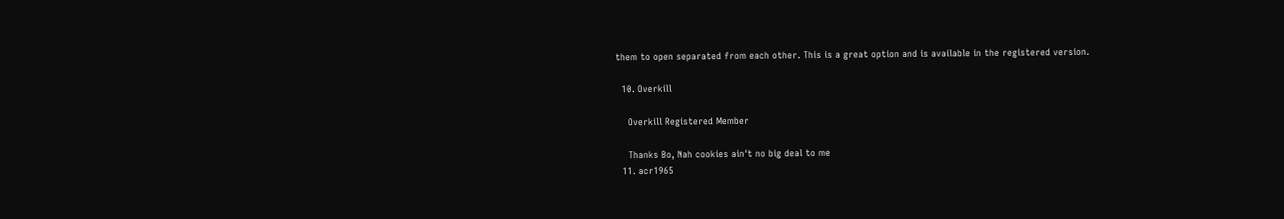them to open separated from each other. This is a great option and is available in the registered version.

  10. Overkill

    Overkill Registered Member

    Thanks Bo, Nah cookies ain't no big deal to me
  11. acr1965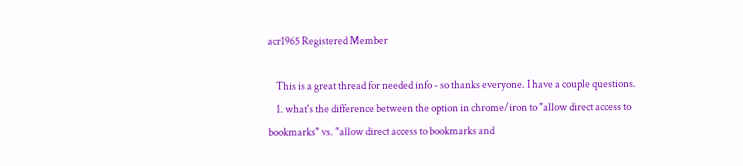acr1965 Registered Member

    This is a great thread for needed info - so thanks everyone. I have a couple questions.
    1. what's the difference between the option in chrome/iron to "allow direct access to bookmarks" vs. "allow direct access to bookmarks and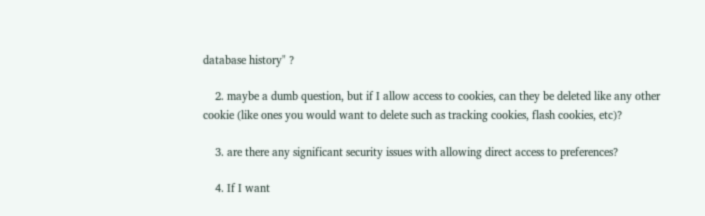database history" ?

    2. maybe a dumb question, but if I allow access to cookies, can they be deleted like any other cookie (like ones you would want to delete such as tracking cookies, flash cookies, etc)?

    3. are there any significant security issues with allowing direct access to preferences?

    4. If I want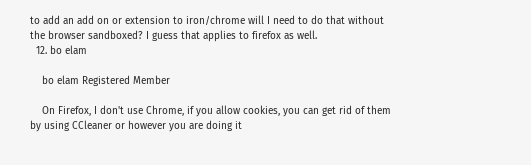to add an add on or extension to iron/chrome will I need to do that without the browser sandboxed? I guess that applies to firefox as well.
  12. bo elam

    bo elam Registered Member

    On Firefox, I don't use Chrome, if you allow cookies, you can get rid of them by using CCleaner or however you are doing it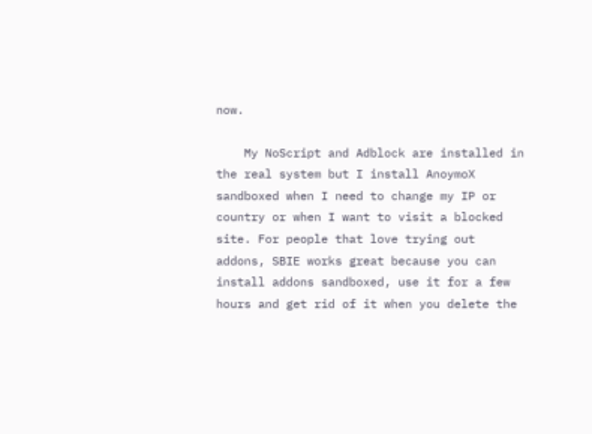now.

    My NoScript and Adblock are installed in the real system but I install AnoymoX sandboxed when I need to change my IP or country or when I want to visit a blocked site. For people that love trying out addons, SBIE works great because you can install addons sandboxed, use it for a few hours and get rid of it when you delete the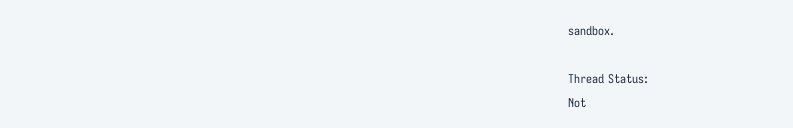sandbox.

Thread Status:
Not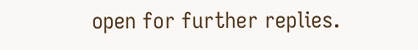open for further replies.